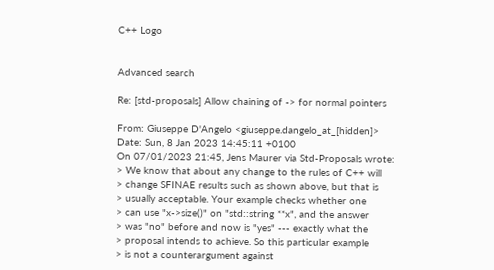C++ Logo


Advanced search

Re: [std-proposals] Allow chaining of -> for normal pointers

From: Giuseppe D'Angelo <giuseppe.dangelo_at_[hidden]>
Date: Sun, 8 Jan 2023 14:45:11 +0100
On 07/01/2023 21:45, Jens Maurer via Std-Proposals wrote:
> We know that about any change to the rules of C++ will
> change SFINAE results such as shown above, but that is
> usually acceptable. Your example checks whether one
> can use "x->size()" on "std::string **x", and the answer
> was "no" before and now is "yes" --- exactly what the
> proposal intends to achieve. So this particular example
> is not a counterargument against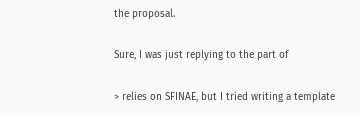the proposal.

Sure, I was just replying to the part of

> relies on SFINAE, but I tried writing a template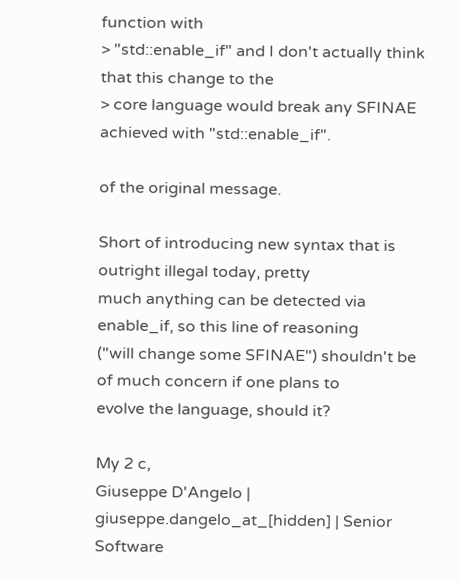function with
> "std::enable_if" and I don't actually think that this change to the
> core language would break any SFINAE achieved with "std::enable_if".

of the original message.

Short of introducing new syntax that is outright illegal today, pretty
much anything can be detected via enable_if, so this line of reasoning
("will change some SFINAE") shouldn't be of much concern if one plans to
evolve the language, should it?

My 2 c,
Giuseppe D'Angelo | giuseppe.dangelo_at_[hidden] | Senior Software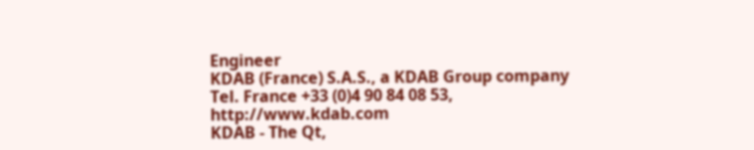Engineer
KDAB (France) S.A.S., a KDAB Group company
Tel. France +33 (0)4 90 84 08 53, http://www.kdab.com
KDAB - The Qt,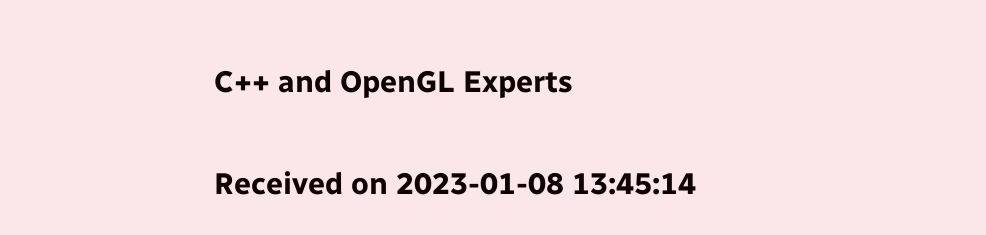C++ and OpenGL Experts

Received on 2023-01-08 13:45:14